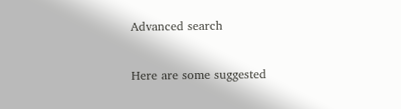Advanced search

Here are some suggested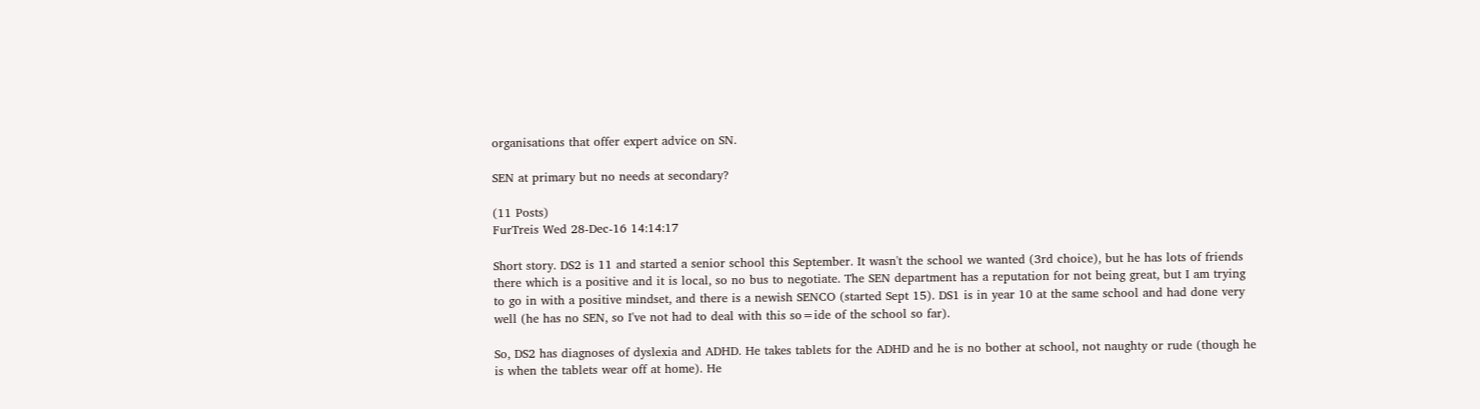organisations that offer expert advice on SN.

SEN at primary but no needs at secondary?

(11 Posts)
FurTreis Wed 28-Dec-16 14:14:17

Short story. DS2 is 11 and started a senior school this September. It wasn't the school we wanted (3rd choice), but he has lots of friends there which is a positive and it is local, so no bus to negotiate. The SEN department has a reputation for not being great, but I am trying to go in with a positive mindset, and there is a newish SENCO (started Sept 15). DS1 is in year 10 at the same school and had done very well (he has no SEN, so I've not had to deal with this so=ide of the school so far).

So, DS2 has diagnoses of dyslexia and ADHD. He takes tablets for the ADHD and he is no bother at school, not naughty or rude (though he is when the tablets wear off at home). He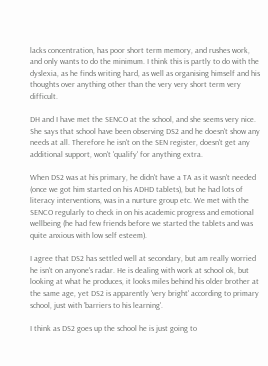lacks concentration, has poor short term memory, and rushes work, and only wants to do the minimum. I think this is partly to do with the dyslexia, as he finds writing hard, as well as organising himself and his thoughts over anything other than the very very short term very difficult.

DH and I have met the SENCO at the school, and she seems very nice. She says that school have been observing DS2 and he doesn't show any needs at all. Therefore he isn't on the SEN register, doesn't get any additional support, won't 'qualify' for anything extra.

When DS2 was at his primary, he didn't have a TA as it wasn't needed (once we got him started on his ADHD tablets), but he had lots of literacy interventions, was in a nurture group etc. We met with the SENCO regularly to check in on his academic progress and emotional wellbeing (he had few friends before we started the tablets and was quite anxious with low self esteem).

I agree that DS2 has settled well at secondary, but am really worried he isn't on anyone's radar. He is dealing with work at school ok, but looking at what he produces, it looks miles behind his older brother at the same age, yet DS2 is apparently 'very bright' according to primary school, just with 'barriers to his learning'.

I think as DS2 goes up the school he is just going to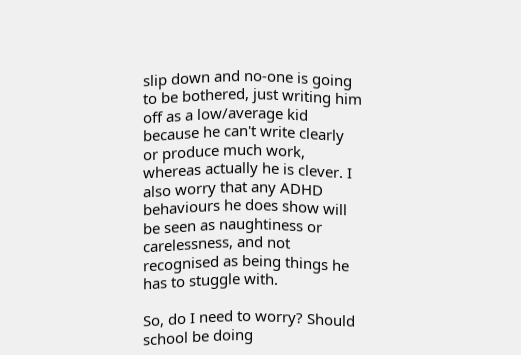slip down and no-one is going to be bothered, just writing him off as a low/average kid because he can't write clearly or produce much work, whereas actually he is clever. I also worry that any ADHD behaviours he does show will be seen as naughtiness or carelessness, and not recognised as being things he has to stuggle with.

So, do I need to worry? Should school be doing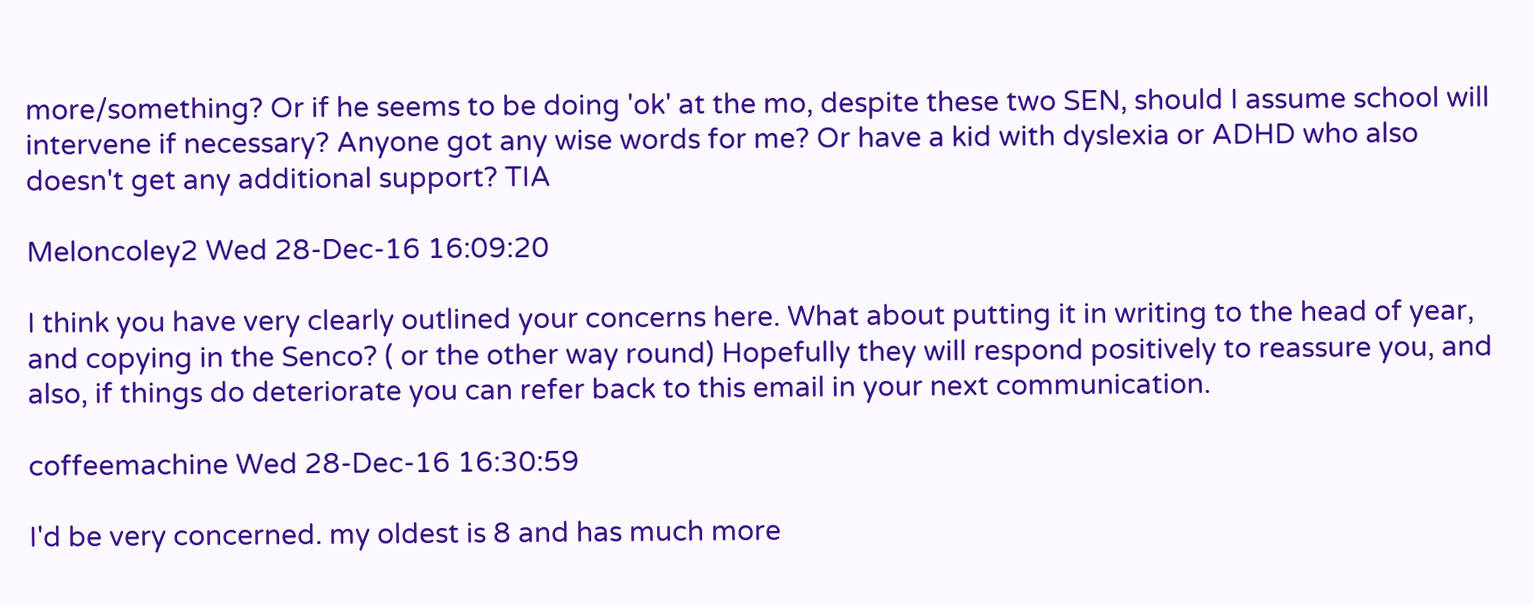more/something? Or if he seems to be doing 'ok' at the mo, despite these two SEN, should I assume school will intervene if necessary? Anyone got any wise words for me? Or have a kid with dyslexia or ADHD who also doesn't get any additional support? TIA

Meloncoley2 Wed 28-Dec-16 16:09:20

I think you have very clearly outlined your concerns here. What about putting it in writing to the head of year, and copying in the Senco? ( or the other way round) Hopefully they will respond positively to reassure you, and also, if things do deteriorate you can refer back to this email in your next communication.

coffeemachine Wed 28-Dec-16 16:30:59

I'd be very concerned. my oldest is 8 and has much more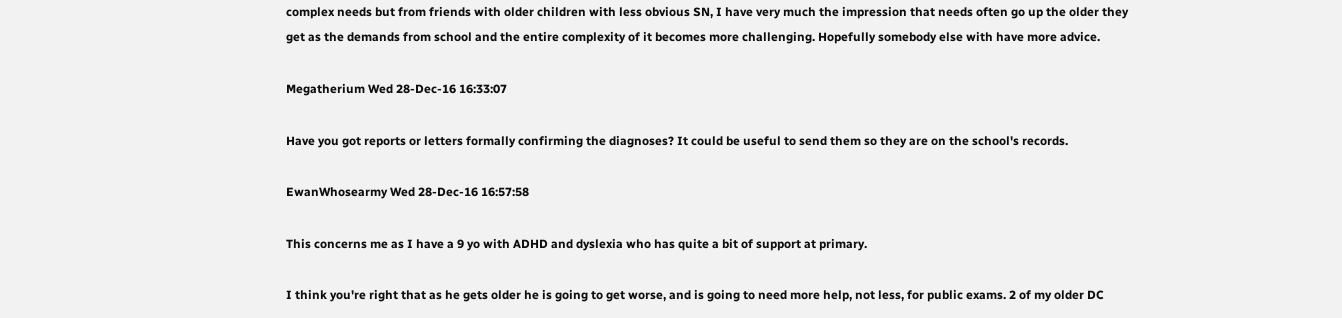complex needs but from friends with older children with less obvious SN, I have very much the impression that needs often go up the older they get as the demands from school and the entire complexity of it becomes more challenging. Hopefully somebody else with have more advice.

Megatherium Wed 28-Dec-16 16:33:07

Have you got reports or letters formally confirming the diagnoses? It could be useful to send them so they are on the school's records.

EwanWhosearmy Wed 28-Dec-16 16:57:58

This concerns me as I have a 9 yo with ADHD and dyslexia who has quite a bit of support at primary.

I think you're right that as he gets older he is going to get worse, and is going to need more help, not less, for public exams. 2 of my older DC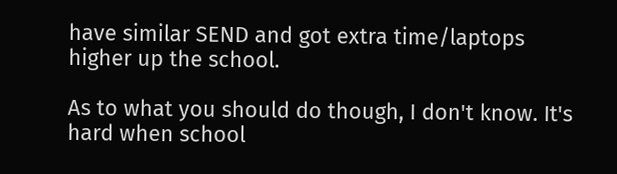have similar SEND and got extra time/laptops higher up the school.

As to what you should do though, I don't know. It's hard when school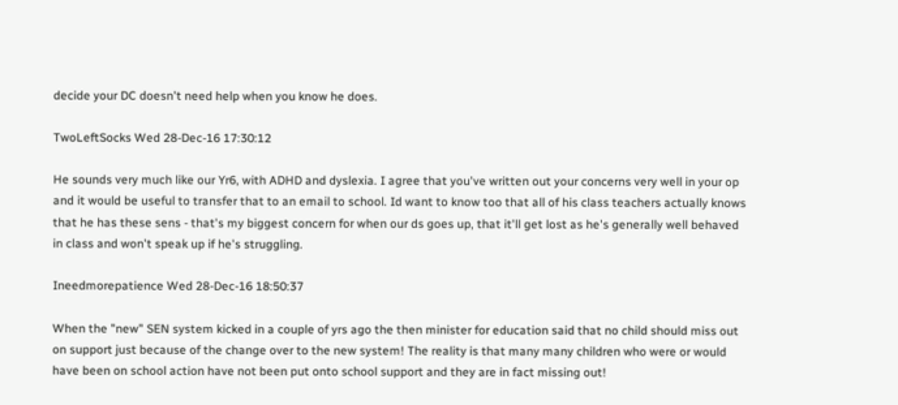decide your DC doesn't need help when you know he does.

TwoLeftSocks Wed 28-Dec-16 17:30:12

He sounds very much like our Yr6, with ADHD and dyslexia. I agree that you've written out your concerns very well in your op and it would be useful to transfer that to an email to school. Id want to know too that all of his class teachers actually knows that he has these sens - that's my biggest concern for when our ds goes up, that it'll get lost as he's generally well behaved in class and won't speak up if he's struggling.

Ineedmorepatience Wed 28-Dec-16 18:50:37

When the "new" SEN system kicked in a couple of yrs ago the then minister for education said that no child should miss out on support just because of the change over to the new system! The reality is that many many children who were or would have been on school action have not been put onto school support and they are in fact missing out!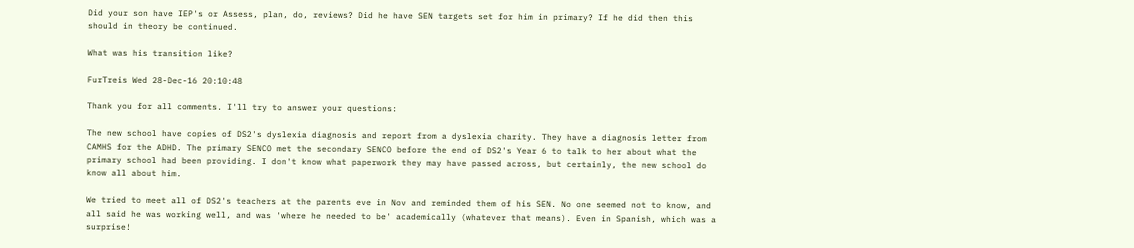Did your son have IEP's or Assess, plan, do, reviews? Did he have SEN targets set for him in primary? If he did then this should in theory be continued.

What was his transition like?

FurTreis Wed 28-Dec-16 20:10:48

Thank you for all comments. I'll try to answer your questions:

The new school have copies of DS2's dyslexia diagnosis and report from a dyslexia charity. They have a diagnosis letter from CAMHS for the ADHD. The primary SENCO met the secondary SENCO before the end of DS2's Year 6 to talk to her about what the primary school had been providing. I don't know what paperwork they may have passed across, but certainly, the new school do know all about him.

We tried to meet all of DS2's teachers at the parents eve in Nov and reminded them of his SEN. No one seemed not to know, and all said he was working well, and was 'where he needed to be' academically (whatever that means). Even in Spanish, which was a surprise!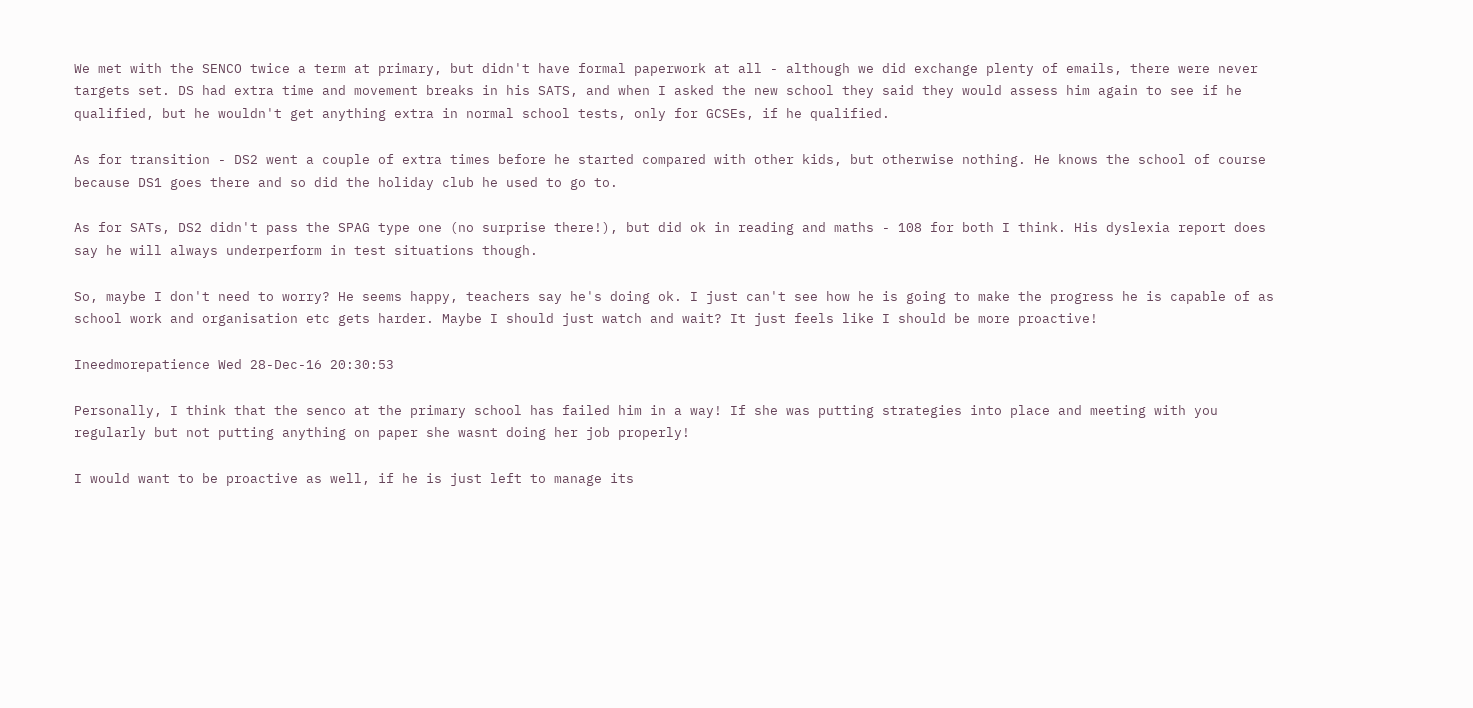We met with the SENCO twice a term at primary, but didn't have formal paperwork at all - although we did exchange plenty of emails, there were never targets set. DS had extra time and movement breaks in his SATS, and when I asked the new school they said they would assess him again to see if he qualified, but he wouldn't get anything extra in normal school tests, only for GCSEs, if he qualified.

As for transition - DS2 went a couple of extra times before he started compared with other kids, but otherwise nothing. He knows the school of course because DS1 goes there and so did the holiday club he used to go to.

As for SATs, DS2 didn't pass the SPAG type one (no surprise there!), but did ok in reading and maths - 108 for both I think. His dyslexia report does say he will always underperform in test situations though.

So, maybe I don't need to worry? He seems happy, teachers say he's doing ok. I just can't see how he is going to make the progress he is capable of as school work and organisation etc gets harder. Maybe I should just watch and wait? It just feels like I should be more proactive!

Ineedmorepatience Wed 28-Dec-16 20:30:53

Personally, I think that the senco at the primary school has failed him in a way! If she was putting strategies into place and meeting with you regularly but not putting anything on paper she wasnt doing her job properly!

I would want to be proactive as well, if he is just left to manage its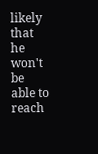likely that he won't be able to reach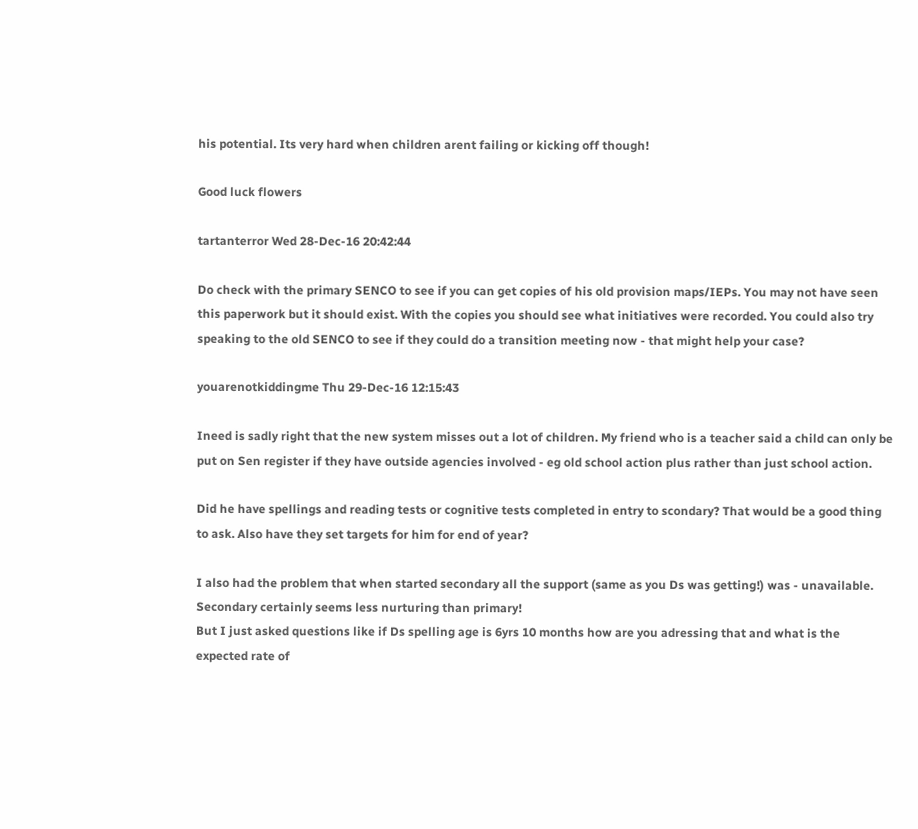his potential. Its very hard when children arent failing or kicking off though!

Good luck flowers

tartanterror Wed 28-Dec-16 20:42:44

Do check with the primary SENCO to see if you can get copies of his old provision maps/IEPs. You may not have seen this paperwork but it should exist. With the copies you should see what initiatives were recorded. You could also try speaking to the old SENCO to see if they could do a transition meeting now - that might help your case?

youarenotkiddingme Thu 29-Dec-16 12:15:43

Ineed is sadly right that the new system misses out a lot of children. My friend who is a teacher said a child can only be put on Sen register if they have outside agencies involved - eg old school action plus rather than just school action.

Did he have spellings and reading tests or cognitive tests completed in entry to scondary? That would be a good thing to ask. Also have they set targets for him for end of year?

I also had the problem that when started secondary all the support (same as you Ds was getting!) was - unavailable. Secondary certainly seems less nurturing than primary!
But I just asked questions like if Ds spelling age is 6yrs 10 months how are you adressing that and what is the expected rate of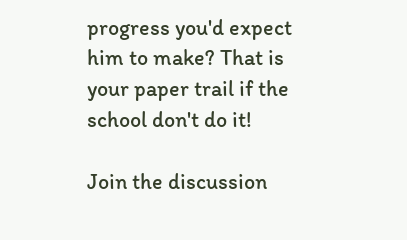progress you'd expect him to make? That is your paper trail if the school don't do it!

Join the discussion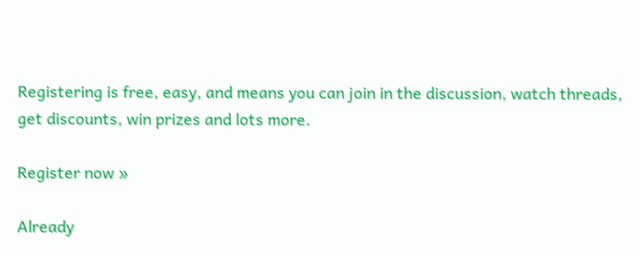Registering is free, easy, and means you can join in the discussion, watch threads, get discounts, win prizes and lots more.

Register now »

Already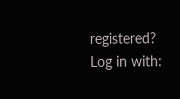registered? Log in with: